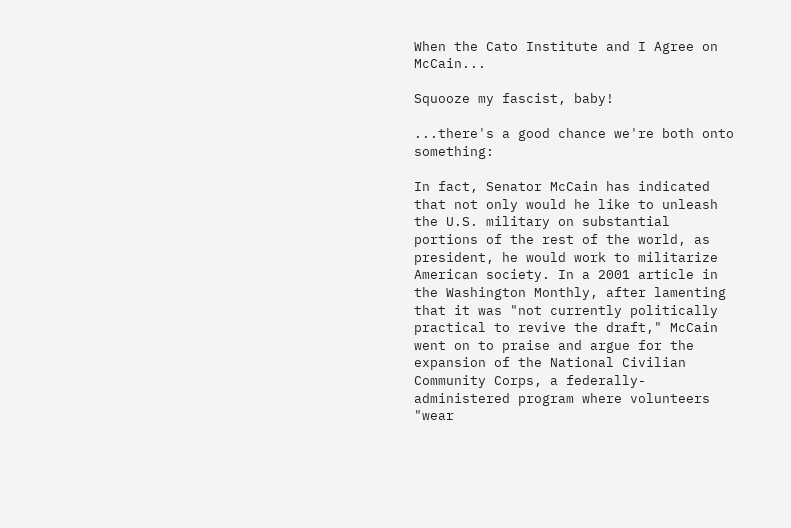When the Cato Institute and I Agree on McCain...

Squooze my fascist, baby!

...there's a good chance we're both onto something:

In fact, Senator McCain has indicated that not only would he like to unleash the U.S. military on substantial portions of the rest of the world, as president, he would work to militarize American society. In a 2001 article in the Washington Monthly, after lamenting that it was "not currently politically practical to revive the draft," McCain went on to praise and argue for the expansion of the National Civilian Community Corps, a federally-administered program where volunteers "wear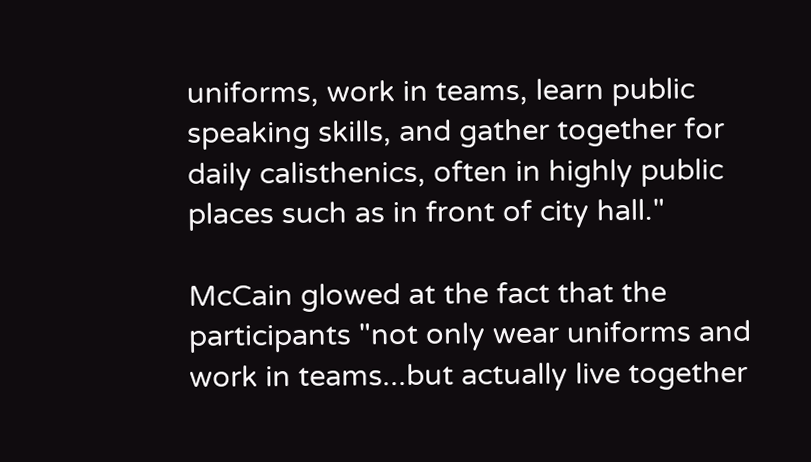uniforms, work in teams, learn public speaking skills, and gather together for daily calisthenics, often in highly public places such as in front of city hall."

McCain glowed at the fact that the participants "not only wear uniforms and work in teams...but actually live together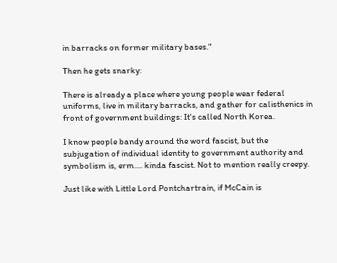in barracks on former military bases."

Then he gets snarky:

There is already a place where young people wear federal uniforms, live in military barracks, and gather for calisthenics in front of government buildings: It's called North Korea.

I know people bandy around the word fascist, but the subjugation of individual identity to government authority and symbolism is, erm.... kinda fascist. Not to mention really creepy.

Just like with Little Lord Pontchartrain, if McCain is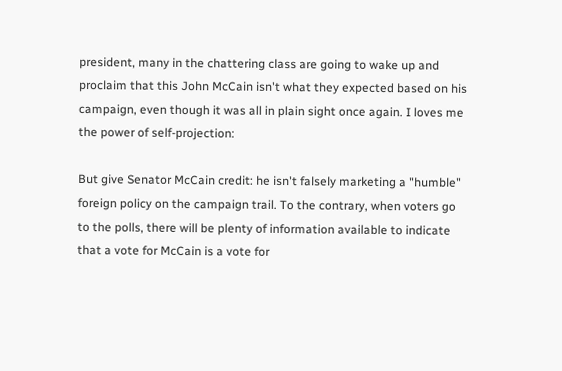president, many in the chattering class are going to wake up and proclaim that this John McCain isn't what they expected based on his campaign, even though it was all in plain sight once again. I loves me the power of self-projection:

But give Senator McCain credit: he isn't falsely marketing a "humble" foreign policy on the campaign trail. To the contrary, when voters go to the polls, there will be plenty of information available to indicate that a vote for McCain is a vote for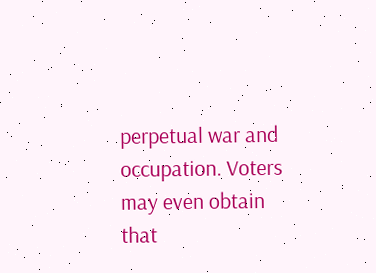perpetual war and occupation. Voters may even obtain that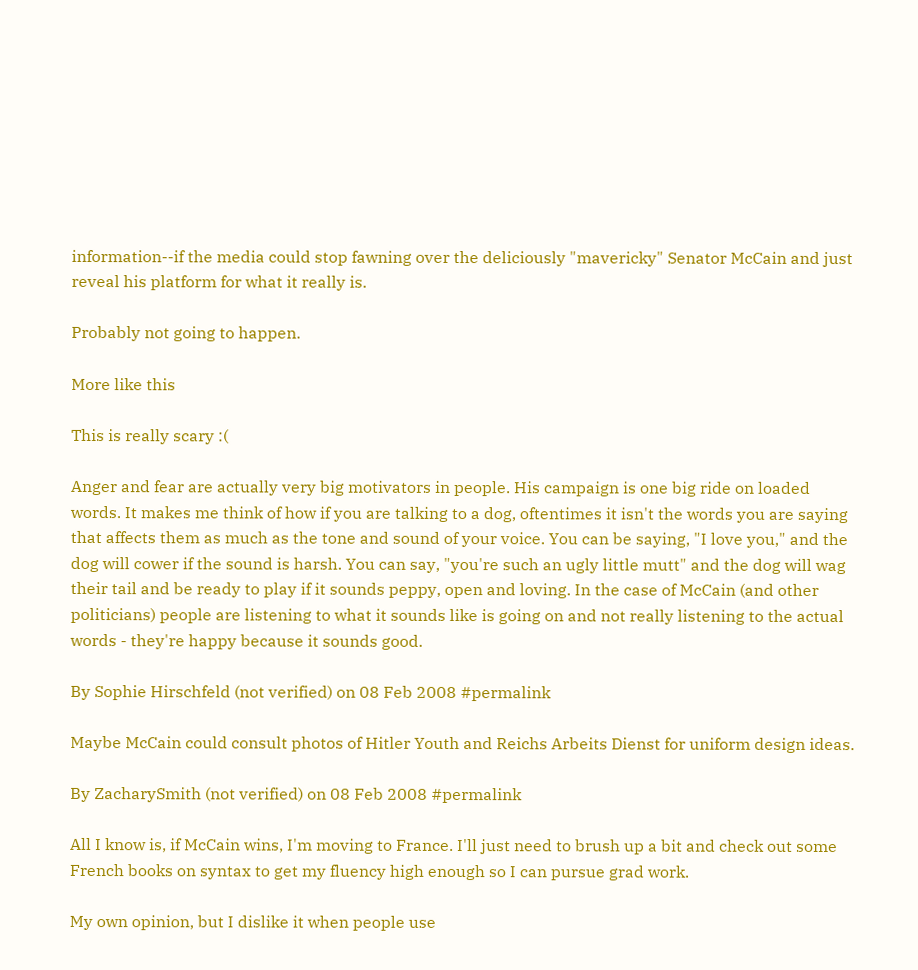information--if the media could stop fawning over the deliciously "mavericky" Senator McCain and just reveal his platform for what it really is.

Probably not going to happen.

More like this

This is really scary :(

Anger and fear are actually very big motivators in people. His campaign is one big ride on loaded words. It makes me think of how if you are talking to a dog, oftentimes it isn't the words you are saying that affects them as much as the tone and sound of your voice. You can be saying, "I love you," and the dog will cower if the sound is harsh. You can say, "you're such an ugly little mutt" and the dog will wag their tail and be ready to play if it sounds peppy, open and loving. In the case of McCain (and other politicians) people are listening to what it sounds like is going on and not really listening to the actual words - they're happy because it sounds good.

By Sophie Hirschfeld (not verified) on 08 Feb 2008 #permalink

Maybe McCain could consult photos of Hitler Youth and Reichs Arbeits Dienst for uniform design ideas.

By ZacharySmith (not verified) on 08 Feb 2008 #permalink

All I know is, if McCain wins, I'm moving to France. I'll just need to brush up a bit and check out some French books on syntax to get my fluency high enough so I can pursue grad work.

My own opinion, but I dislike it when people use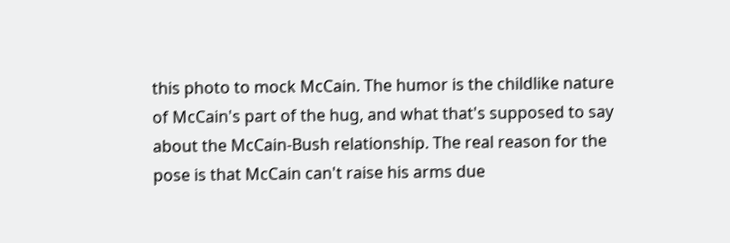this photo to mock McCain. The humor is the childlike nature of McCain's part of the hug, and what that's supposed to say about the McCain-Bush relationship. The real reason for the pose is that McCain can't raise his arms due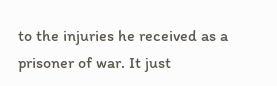to the injuries he received as a prisoner of war. It just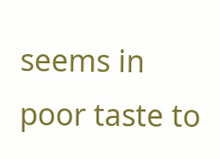seems in poor taste to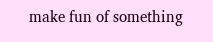make fun of something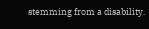stemming from a disability.